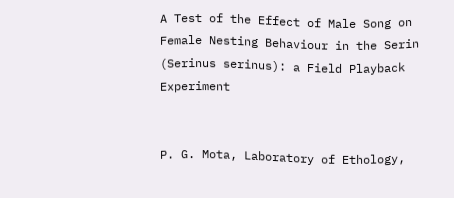A Test of the Effect of Male Song on Female Nesting Behaviour in the Serin (Serinus serinus): a Field Playback Experiment


P. G. Mota, Laboratory of Ethology,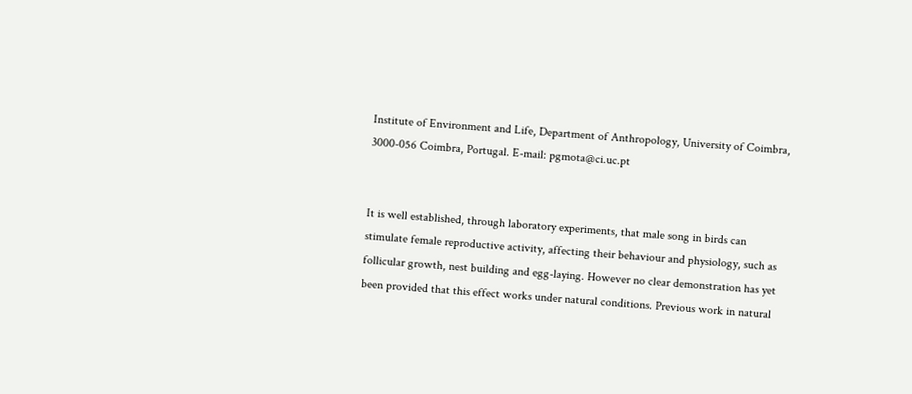Institute of Environment and Life, Department of Anthropology, University of Coimbra, 3000-056 Coimbra, Portugal. E-mail: pgmota@ci.uc.pt


It is well established, through laboratory experiments, that male song in birds can stimulate female reproductive activity, affecting their behaviour and physiology, such as follicular growth, nest building and egg-laying. However no clear demonstration has yet been provided that this effect works under natural conditions. Previous work in natural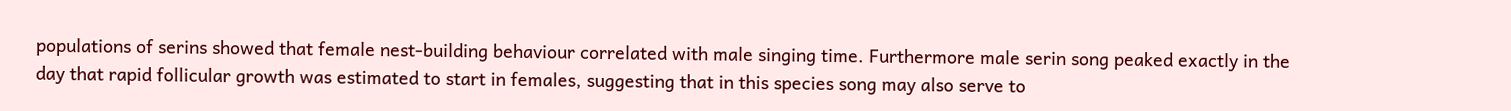populations of serins showed that female nest-building behaviour correlated with male singing time. Furthermore male serin song peaked exactly in the day that rapid follicular growth was estimated to start in females, suggesting that in this species song may also serve to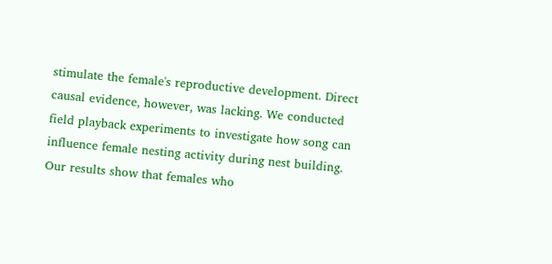stimulate the female's reproductive development. Direct causal evidence, however, was lacking. We conducted field playback experiments to investigate how song can influence female nesting activity during nest building. Our results show that females who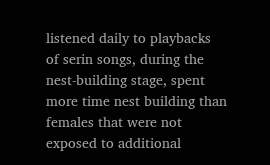listened daily to playbacks of serin songs, during the nest-building stage, spent more time nest building than females that were not exposed to additional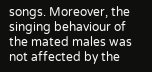songs. Moreover, the singing behaviour of the mated males was not affected by the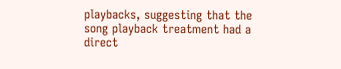playbacks, suggesting that the song playback treatment had a direct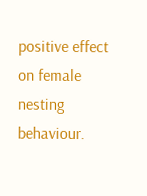positive effect on female nesting behaviour.